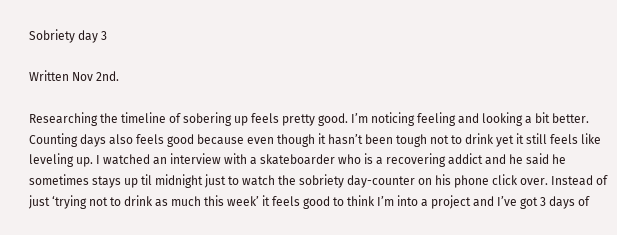Sobriety day 3

Written Nov 2nd.

Researching the timeline of sobering up feels pretty good. I’m noticing feeling and looking a bit better. Counting days also feels good because even though it hasn’t been tough not to drink yet it still feels like leveling up. I watched an interview with a skateboarder who is a recovering addict and he said he sometimes stays up til midnight just to watch the sobriety day-counter on his phone click over. Instead of just ‘trying not to drink as much this week’ it feels good to think I’m into a project and I’ve got 3 days of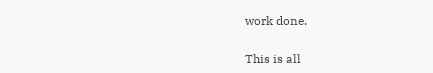work done.

This is all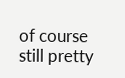of course still pretty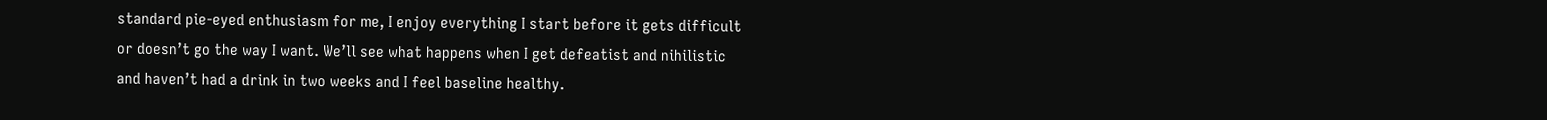standard pie-eyed enthusiasm for me, I enjoy everything I start before it gets difficult or doesn’t go the way I want. We’ll see what happens when I get defeatist and nihilistic and haven’t had a drink in two weeks and I feel baseline healthy.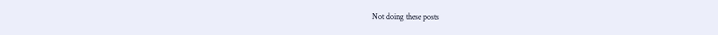Not doing these posts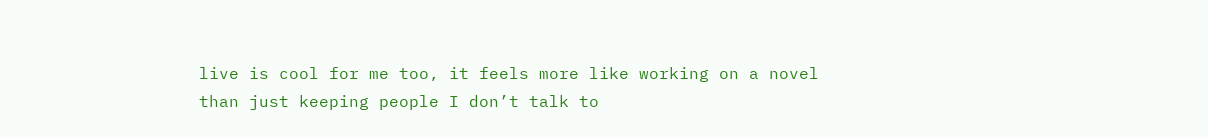live is cool for me too, it feels more like working on a novel than just keeping people I don’t talk to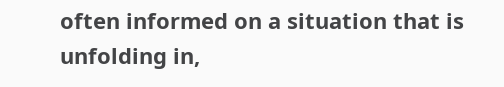often informed on a situation that is unfolding in,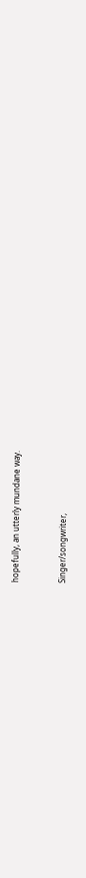hopefully, an utterly mundane way.


Singer/songwriter,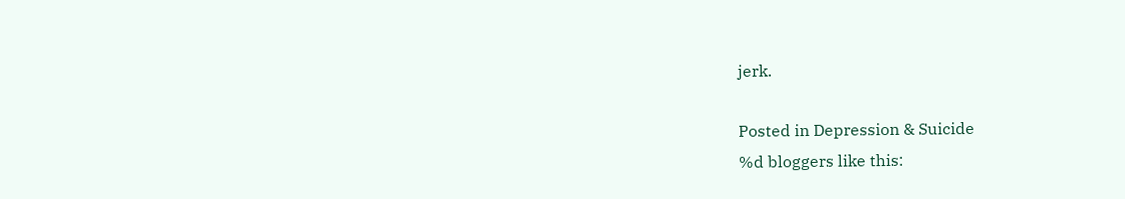jerk.

Posted in Depression & Suicide
%d bloggers like this: